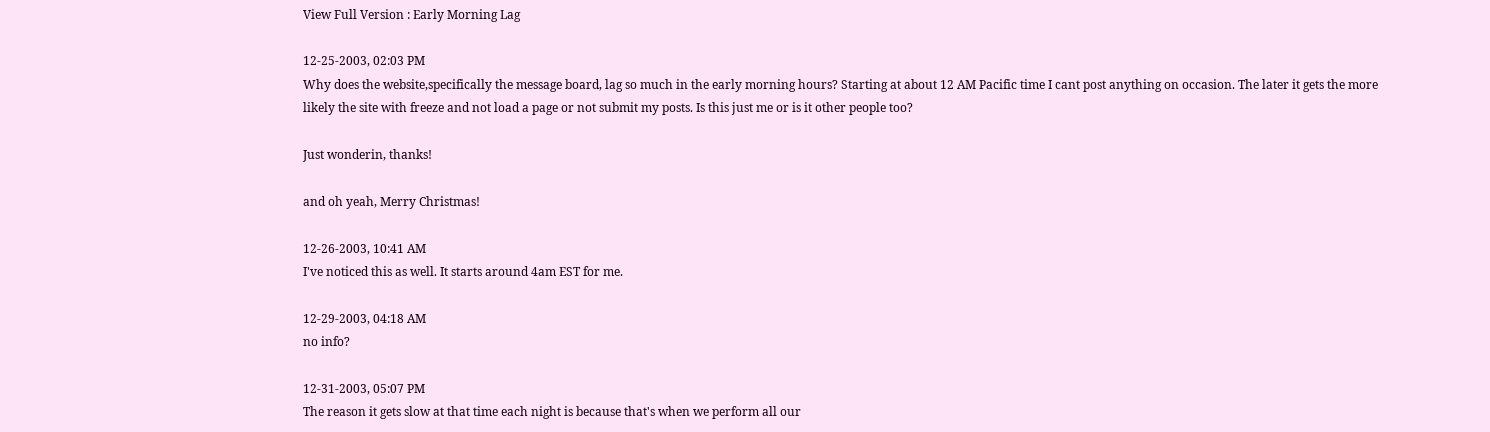View Full Version : Early Morning Lag

12-25-2003, 02:03 PM
Why does the website,specifically the message board, lag so much in the early morning hours? Starting at about 12 AM Pacific time I cant post anything on occasion. The later it gets the more likely the site with freeze and not load a page or not submit my posts. Is this just me or is it other people too?

Just wonderin, thanks!

and oh yeah, Merry Christmas!

12-26-2003, 10:41 AM
I've noticed this as well. It starts around 4am EST for me.

12-29-2003, 04:18 AM
no info?

12-31-2003, 05:07 PM
The reason it gets slow at that time each night is because that's when we perform all our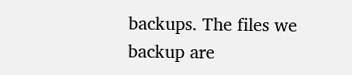backups. The files we backup are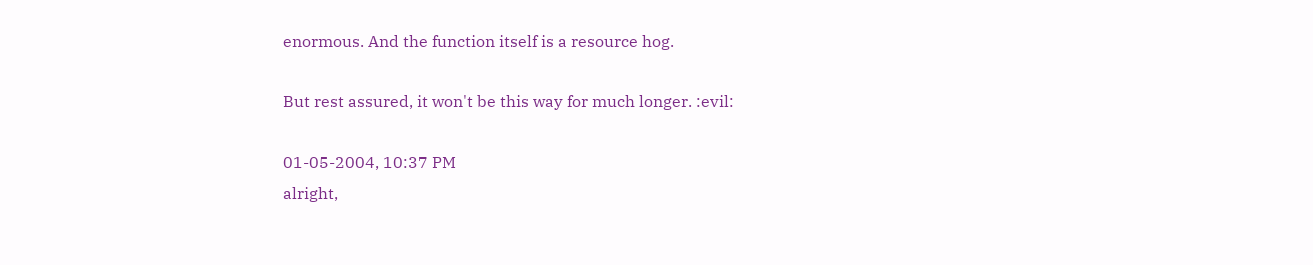enormous. And the function itself is a resource hog.

But rest assured, it won't be this way for much longer. :evil:

01-05-2004, 10:37 PM
alright,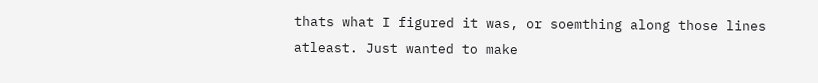thats what I figured it was, or soemthing along those lines atleast. Just wanted to make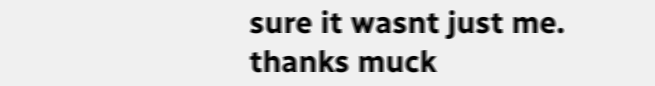sure it wasnt just me. thanks muck